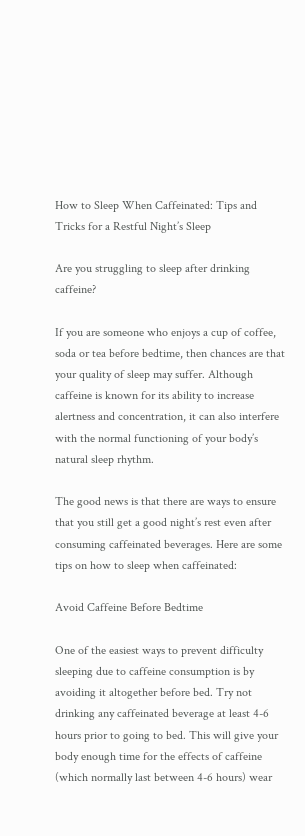How to Sleep When Caffeinated: Tips and Tricks for a Restful Night’s Sleep

Are you struggling to sleep after drinking caffeine?

If you are someone who enjoys a cup of coffee, soda or tea before bedtime, then chances are that your quality of sleep may suffer. Although caffeine is known for its ability to increase alertness and concentration, it can also interfere with the normal functioning of your body’s natural sleep rhythm.

The good news is that there are ways to ensure that you still get a good night’s rest even after consuming caffeinated beverages. Here are some tips on how to sleep when caffeinated:

Avoid Caffeine Before Bedtime

One of the easiest ways to prevent difficulty sleeping due to caffeine consumption is by avoiding it altogether before bed. Try not drinking any caffeinated beverage at least 4-6 hours prior to going to bed. This will give your body enough time for the effects of caffeine (which normally last between 4-6 hours) wear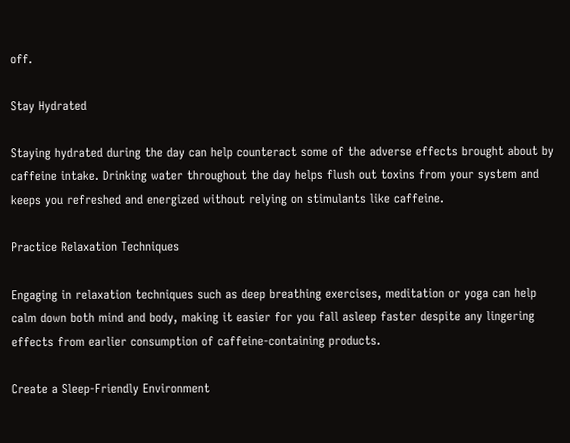off.

Stay Hydrated

Staying hydrated during the day can help counteract some of the adverse effects brought about by caffeine intake. Drinking water throughout the day helps flush out toxins from your system and keeps you refreshed and energized without relying on stimulants like caffeine.

Practice Relaxation Techniques

Engaging in relaxation techniques such as deep breathing exercises, meditation or yoga can help calm down both mind and body, making it easier for you fall asleep faster despite any lingering effects from earlier consumption of caffeine-containing products.

Create a Sleep-Friendly Environment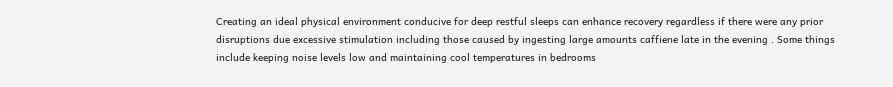Creating an ideal physical environment conducive for deep restful sleeps can enhance recovery regardless if there were any prior disruptions due excessive stimulation including those caused by ingesting large amounts caffiene late in the evening . Some things include keeping noise levels low and maintaining cool temperatures in bedrooms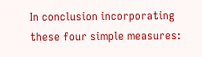In conclusion incorporating these four simple measures: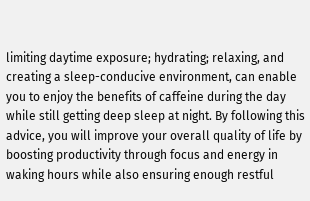limiting daytime exposure; hydrating; relaxing, and creating a sleep-conducive environment, can enable you to enjoy the benefits of caffeine during the day while still getting deep sleep at night. By following this advice, you will improve your overall quality of life by boosting productivity through focus and energy in waking hours while also ensuring enough restful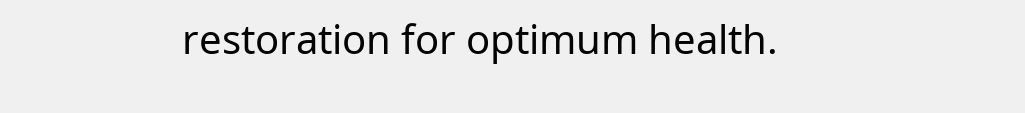restoration for optimum health.